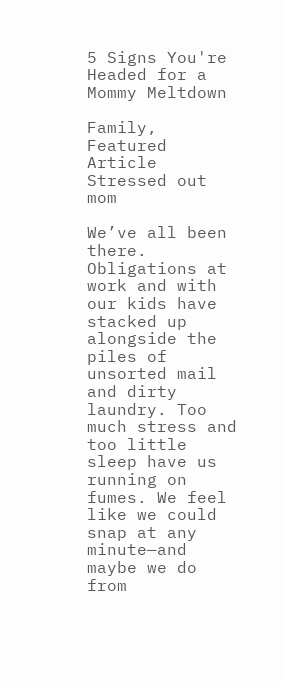5 Signs You're Headed for a Mommy Meltdown

Family, Featured Article
Stressed out mom

We’ve all been there. Obligations at work and with our kids have stacked up alongside the piles of unsorted mail and dirty laundry. Too much stress and too little sleep have us running on fumes. We feel like we could snap at any minute—and maybe we do from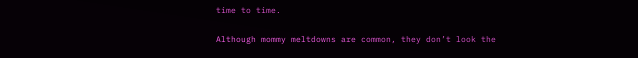time to time.

Although mommy meltdowns are common, they don’t look the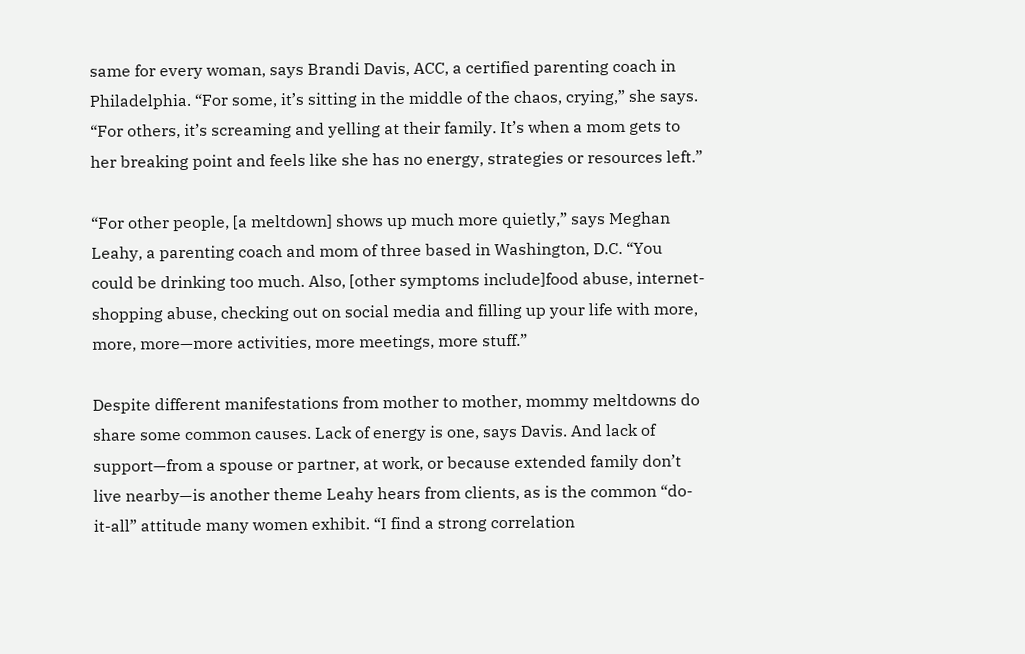same for every woman, says Brandi Davis, ACC, a certified parenting coach in Philadelphia. “For some, it’s sitting in the middle of the chaos, crying,” she says. “For others, it’s screaming and yelling at their family. It’s when a mom gets to her breaking point and feels like she has no energy, strategies or resources left.”

“For other people, [a meltdown] shows up much more quietly,” says Meghan Leahy, a parenting coach and mom of three based in Washington, D.C. “You could be drinking too much. Also, [other symptoms include]food abuse, internet-shopping abuse, checking out on social media and filling up your life with more, more, more—more activities, more meetings, more stuff.”

Despite different manifestations from mother to mother, mommy meltdowns do share some common causes. Lack of energy is one, says Davis. And lack of support—from a spouse or partner, at work, or because extended family don’t live nearby—is another theme Leahy hears from clients, as is the common “do-it-all” attitude many women exhibit. “I find a strong correlation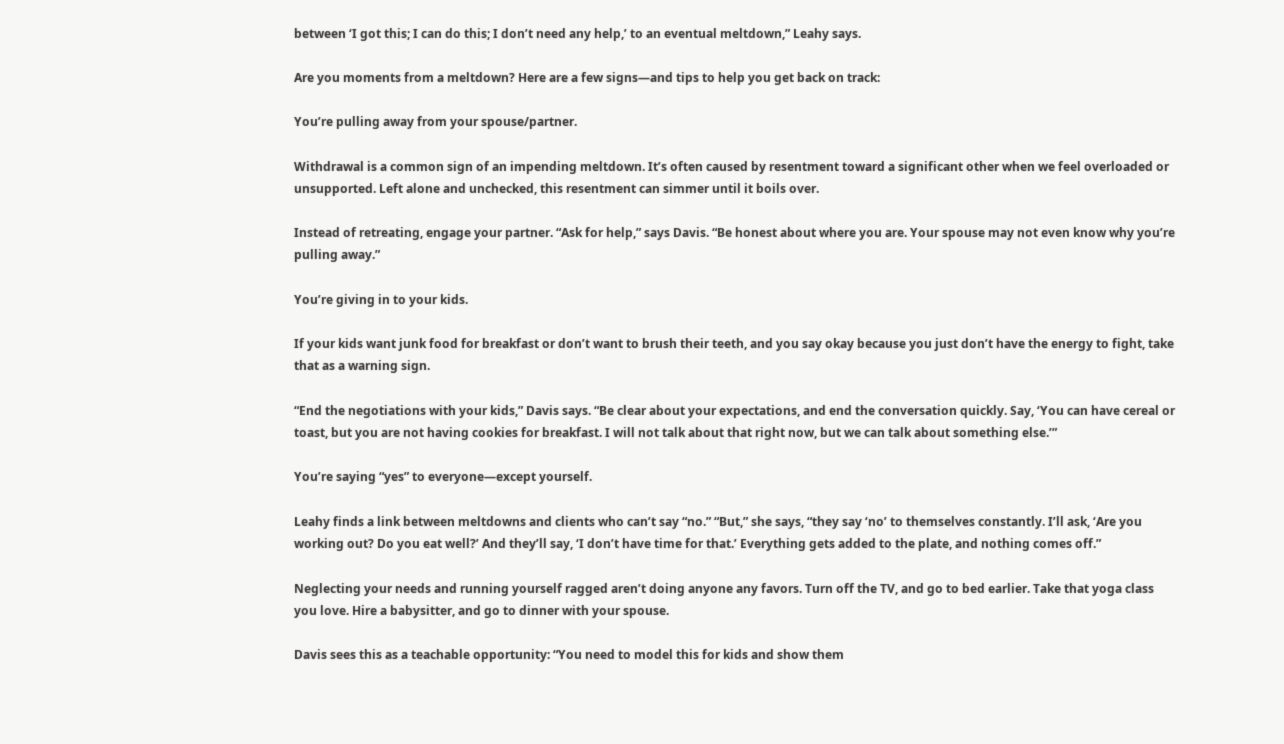between ‘I got this; I can do this; I don’t need any help,’ to an eventual meltdown,” Leahy says.

Are you moments from a meltdown? Here are a few signs—and tips to help you get back on track:

You’re pulling away from your spouse/partner.

Withdrawal is a common sign of an impending meltdown. It’s often caused by resentment toward a significant other when we feel overloaded or unsupported. Left alone and unchecked, this resentment can simmer until it boils over.

Instead of retreating, engage your partner. “Ask for help,” says Davis. “Be honest about where you are. Your spouse may not even know why you’re pulling away.”

You’re giving in to your kids.

If your kids want junk food for breakfast or don’t want to brush their teeth, and you say okay because you just don’t have the energy to fight, take that as a warning sign.

“End the negotiations with your kids,” Davis says. “Be clear about your expectations, and end the conversation quickly. Say, ‘You can have cereal or toast, but you are not having cookies for breakfast. I will not talk about that right now, but we can talk about something else.’”

You’re saying “yes” to everyone—except yourself.

Leahy finds a link between meltdowns and clients who can’t say “no.” “But,” she says, “they say ‘no’ to themselves constantly. I’ll ask, ‘Are you working out? Do you eat well?’ And they’ll say, ‘I don’t have time for that.’ Everything gets added to the plate, and nothing comes off.”

Neglecting your needs and running yourself ragged aren’t doing anyone any favors. Turn off the TV, and go to bed earlier. Take that yoga class you love. Hire a babysitter, and go to dinner with your spouse.

Davis sees this as a teachable opportunity: “You need to model this for kids and show them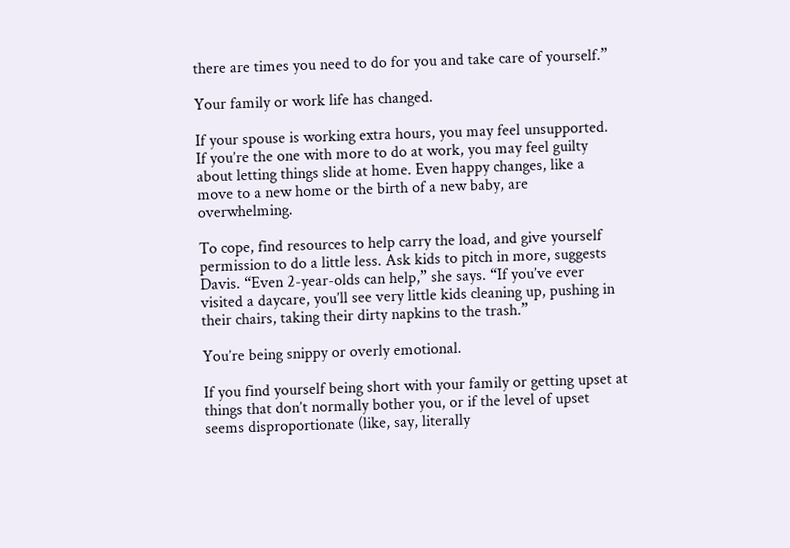there are times you need to do for you and take care of yourself.”

Your family or work life has changed.

If your spouse is working extra hours, you may feel unsupported. If you’re the one with more to do at work, you may feel guilty about letting things slide at home. Even happy changes, like a move to a new home or the birth of a new baby, are overwhelming.

To cope, find resources to help carry the load, and give yourself permission to do a little less. Ask kids to pitch in more, suggests Davis. “Even 2-year-olds can help,” she says. “If you’ve ever visited a daycare, you’ll see very little kids cleaning up, pushing in their chairs, taking their dirty napkins to the trash.”

You’re being snippy or overly emotional.

If you find yourself being short with your family or getting upset at things that don’t normally bother you, or if the level of upset seems disproportionate (like, say, literally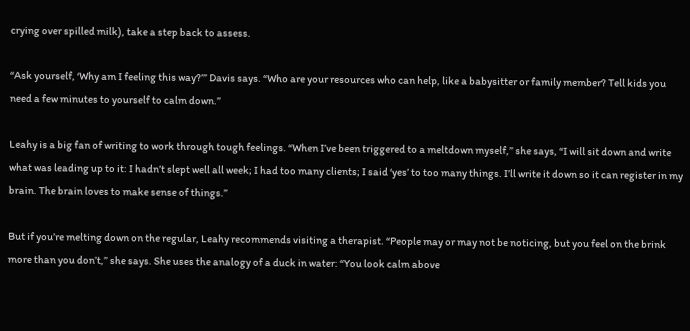crying over spilled milk), take a step back to assess.

“Ask yourself, ‘Why am I feeling this way?’” Davis says. “Who are your resources who can help, like a babysitter or family member? Tell kids you need a few minutes to yourself to calm down.”

Leahy is a big fan of writing to work through tough feelings. “When I’ve been triggered to a meltdown myself,” she says, “I will sit down and write what was leading up to it: I hadn’t slept well all week; I had too many clients; I said ‘yes’ to too many things. I’ll write it down so it can register in my brain. The brain loves to make sense of things.”

But if you’re melting down on the regular, Leahy recommends visiting a therapist. “People may or may not be noticing, but you feel on the brink more than you don’t,” she says. She uses the analogy of a duck in water: “You look calm above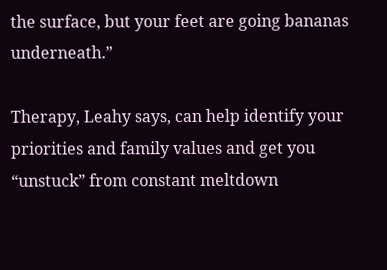the surface, but your feet are going bananas underneath.”

Therapy, Leahy says, can help identify your priorities and family values and get you “unstuck” from constant meltdown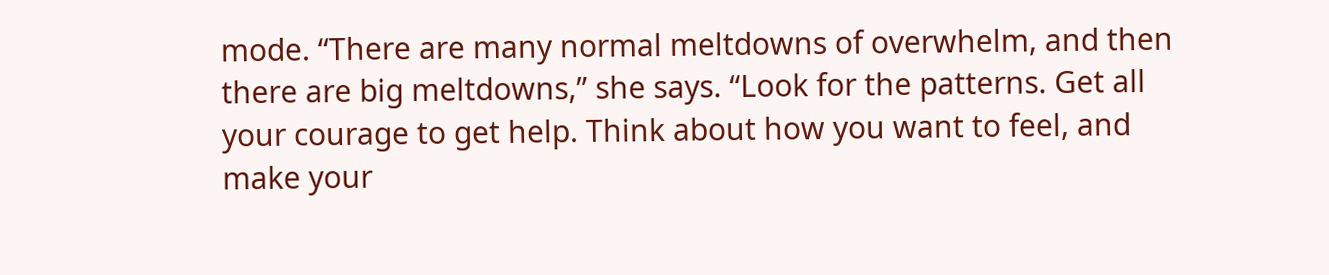mode. “There are many normal meltdowns of overwhelm, and then there are big meltdowns,” she says. “Look for the patterns. Get all your courage to get help. Think about how you want to feel, and make your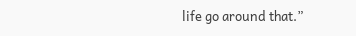life go around that.”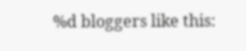%d bloggers like this: